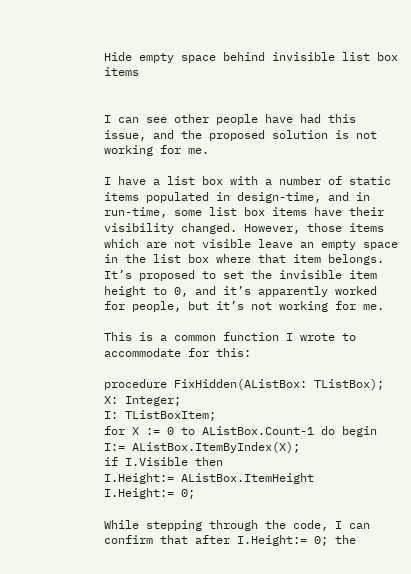Hide empty space behind invisible list box items


I can see other people have had this issue, and the proposed solution is not working for me.

I have a list box with a number of static items populated in design-time, and in run-time, some list box items have their visibility changed. However, those items which are not visible leave an empty space in the list box where that item belongs. It’s proposed to set the invisible item height to 0, and it’s apparently worked for people, but it’s not working for me.

This is a common function I wrote to accommodate for this:

procedure FixHidden(AListBox: TListBox);
X: Integer;
I: TListBoxItem;
for X := 0 to AListBox.Count-1 do begin
I:= AListBox.ItemByIndex(X);
if I.Visible then
I.Height:= AListBox.ItemHeight
I.Height:= 0;

While stepping through the code, I can confirm that after I.Height:= 0; the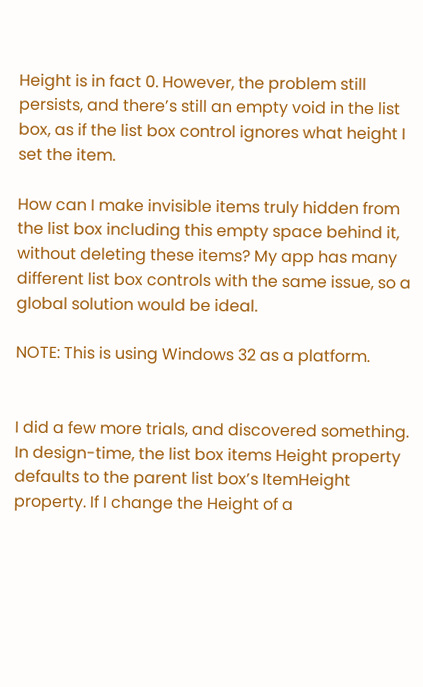Height is in fact 0. However, the problem still persists, and there’s still an empty void in the list box, as if the list box control ignores what height I set the item.

How can I make invisible items truly hidden from the list box including this empty space behind it, without deleting these items? My app has many different list box controls with the same issue, so a global solution would be ideal.

NOTE: This is using Windows 32 as a platform.


I did a few more trials, and discovered something. In design-time, the list box items Height property defaults to the parent list box’s ItemHeight property. If I change the Height of a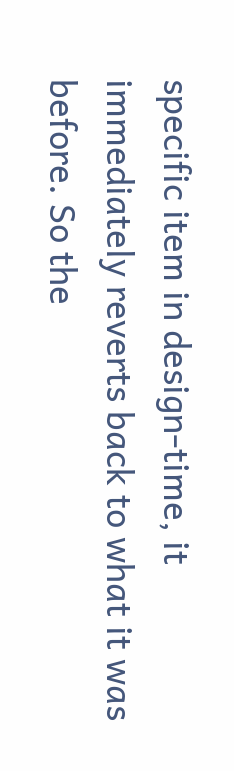specific item in design-time, it immediately reverts back to what it was before. So the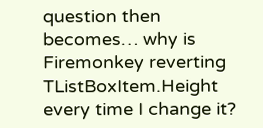question then becomes… why is Firemonkey reverting TListBoxItem.Height every time I change it?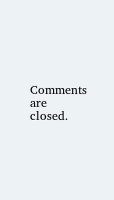Comments are closed.